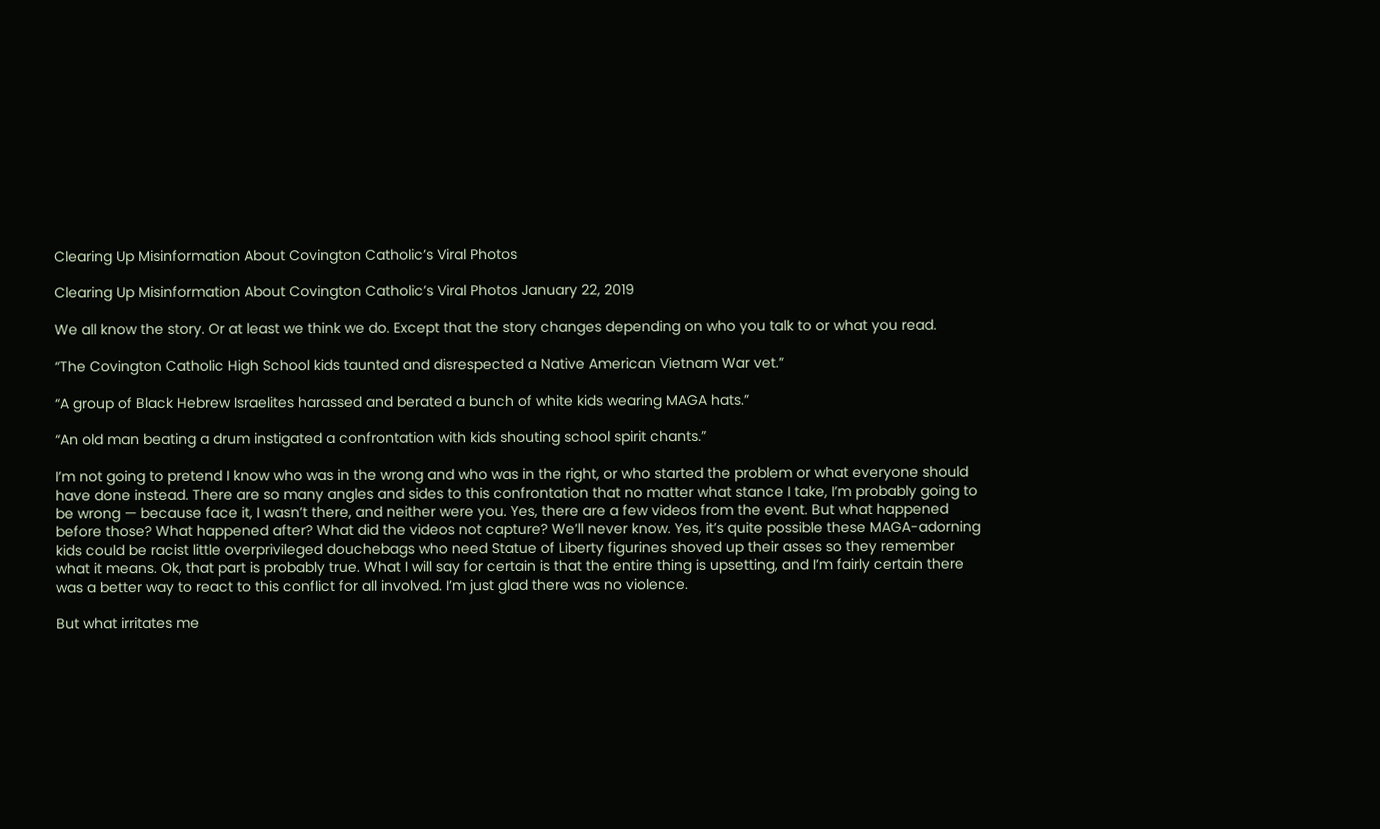Clearing Up Misinformation About Covington Catholic’s Viral Photos

Clearing Up Misinformation About Covington Catholic’s Viral Photos January 22, 2019

We all know the story. Or at least we think we do. Except that the story changes depending on who you talk to or what you read.

“The Covington Catholic High School kids taunted and disrespected a Native American Vietnam War vet.”

“A group of Black Hebrew Israelites harassed and berated a bunch of white kids wearing MAGA hats.”

“An old man beating a drum instigated a confrontation with kids shouting school spirit chants.”

I’m not going to pretend I know who was in the wrong and who was in the right, or who started the problem or what everyone should have done instead. There are so many angles and sides to this confrontation that no matter what stance I take, I’m probably going to be wrong — because face it, I wasn’t there, and neither were you. Yes, there are a few videos from the event. But what happened before those? What happened after? What did the videos not capture? We’ll never know. Yes, it’s quite possible these MAGA-adorning kids could be racist little overprivileged douchebags who need Statue of Liberty figurines shoved up their asses so they remember what it means. Ok, that part is probably true. What I will say for certain is that the entire thing is upsetting, and I’m fairly certain there was a better way to react to this conflict for all involved. I’m just glad there was no violence.

But what irritates me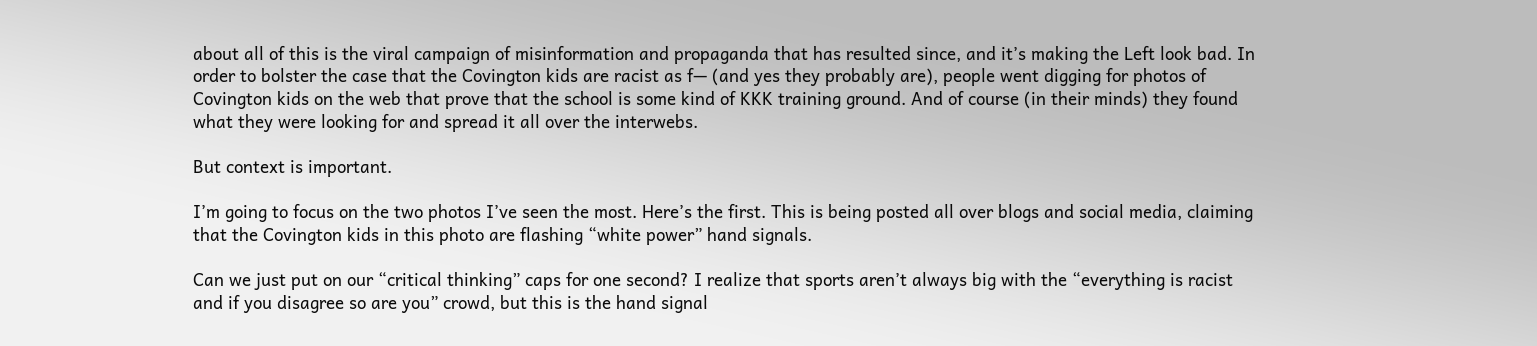about all of this is the viral campaign of misinformation and propaganda that has resulted since, and it’s making the Left look bad. In order to bolster the case that the Covington kids are racist as f— (and yes they probably are), people went digging for photos of Covington kids on the web that prove that the school is some kind of KKK training ground. And of course (in their minds) they found what they were looking for and spread it all over the interwebs.

But context is important.

I’m going to focus on the two photos I’ve seen the most. Here’s the first. This is being posted all over blogs and social media, claiming that the Covington kids in this photo are flashing “white power” hand signals.

Can we just put on our “critical thinking” caps for one second? I realize that sports aren’t always big with the “everything is racist and if you disagree so are you” crowd, but this is the hand signal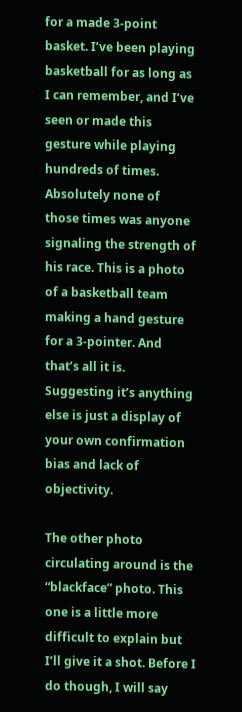for a made 3-point basket. I’ve been playing basketball for as long as I can remember, and I’ve seen or made this gesture while playing hundreds of times. Absolutely none of those times was anyone signaling the strength of his race. This is a photo of a basketball team making a hand gesture for a 3-pointer. And that’s all it is. Suggesting it’s anything else is just a display of your own confirmation bias and lack of objectivity.

The other photo circulating around is the “blackface” photo. This one is a little more difficult to explain but I’ll give it a shot. Before I do though, I will say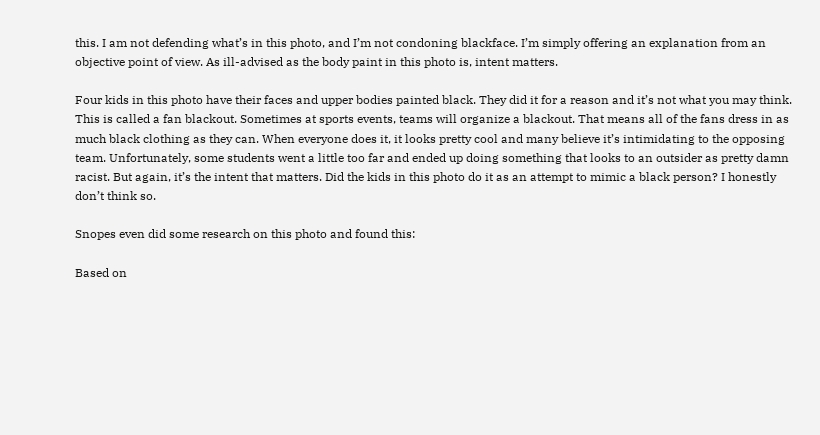this. I am not defending what’s in this photo, and I’m not condoning blackface. I’m simply offering an explanation from an objective point of view. As ill-advised as the body paint in this photo is, intent matters.

Four kids in this photo have their faces and upper bodies painted black. They did it for a reason and it’s not what you may think. This is called a fan blackout. Sometimes at sports events, teams will organize a blackout. That means all of the fans dress in as much black clothing as they can. When everyone does it, it looks pretty cool and many believe it’s intimidating to the opposing team. Unfortunately, some students went a little too far and ended up doing something that looks to an outsider as pretty damn racist. But again, it’s the intent that matters. Did the kids in this photo do it as an attempt to mimic a black person? I honestly don’t think so.

Snopes even did some research on this photo and found this:

Based on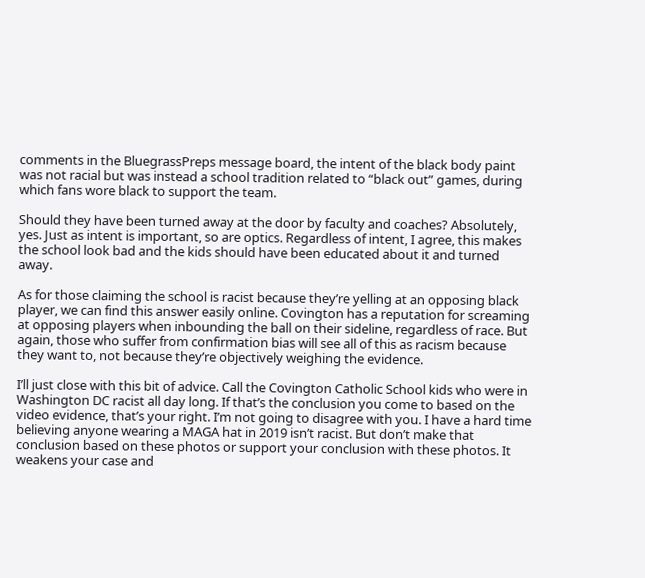comments in the BluegrassPreps message board, the intent of the black body paint was not racial but was instead a school tradition related to “black out” games, during which fans wore black to support the team.

Should they have been turned away at the door by faculty and coaches? Absolutely, yes. Just as intent is important, so are optics. Regardless of intent, I agree, this makes the school look bad and the kids should have been educated about it and turned away.

As for those claiming the school is racist because they’re yelling at an opposing black player, we can find this answer easily online. Covington has a reputation for screaming at opposing players when inbounding the ball on their sideline, regardless of race. But again, those who suffer from confirmation bias will see all of this as racism because they want to, not because they’re objectively weighing the evidence.

I’ll just close with this bit of advice. Call the Covington Catholic School kids who were in Washington DC racist all day long. If that’s the conclusion you come to based on the video evidence, that’s your right. I’m not going to disagree with you. I have a hard time believing anyone wearing a MAGA hat in 2019 isn’t racist. But don’t make that conclusion based on these photos or support your conclusion with these photos. It weakens your case and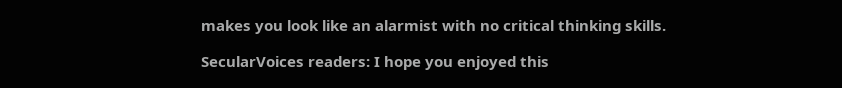makes you look like an alarmist with no critical thinking skills.

SecularVoices readers: I hope you enjoyed this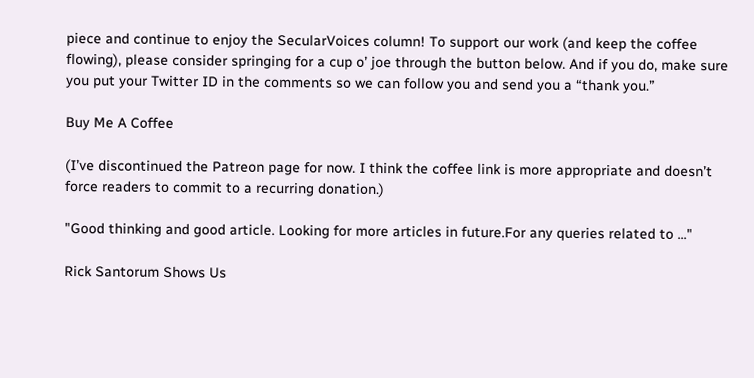piece and continue to enjoy the SecularVoices column! To support our work (and keep the coffee flowing), please consider springing for a cup o’ joe through the button below. And if you do, make sure you put your Twitter ID in the comments so we can follow you and send you a “thank you.”

Buy Me A Coffee

(I’ve discontinued the Patreon page for now. I think the coffee link is more appropriate and doesn’t force readers to commit to a recurring donation.)

"Good thinking and good article. Looking for more articles in future.For any queries related to ..."

Rick Santorum Shows Us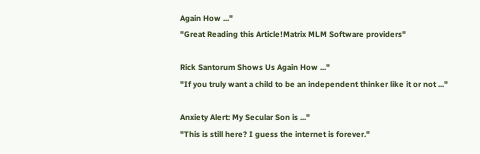Again How ..."
"Great Reading this Article!Matrix MLM Software providers"

Rick Santorum Shows Us Again How ..."
"If you truly want a child to be an independent thinker like it or not ..."

Anxiety Alert: My Secular Son is ..."
"This is still here? I guess the internet is forever."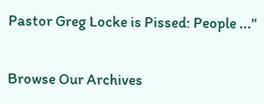Pastor Greg Locke is Pissed: People ..."

Browse Our Archives